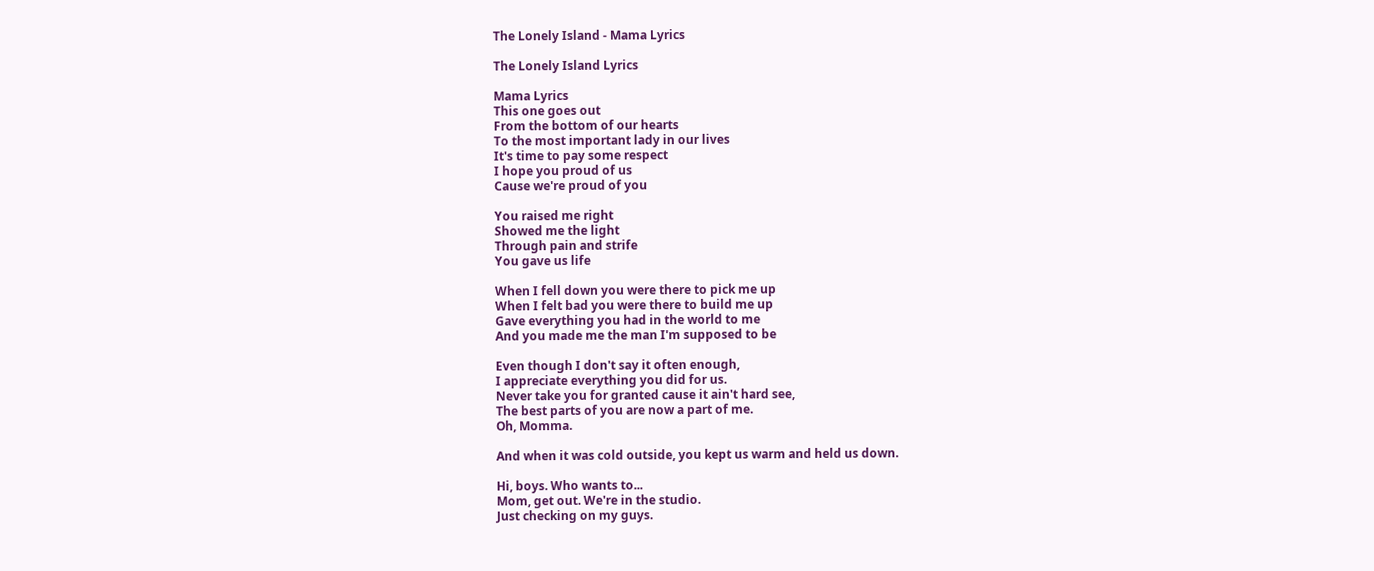The Lonely Island - Mama Lyrics

The Lonely Island Lyrics

Mama Lyrics
This one goes out
From the bottom of our hearts
To the most important lady in our lives
It's time to pay some respect
I hope you proud of us
Cause we're proud of you

You raised me right
Showed me the light
Through pain and strife
You gave us life

When I fell down you were there to pick me up
When I felt bad you were there to build me up
Gave everything you had in the world to me
And you made me the man I'm supposed to be

Even though I don't say it often enough,
I appreciate everything you did for us.
Never take you for granted cause it ain't hard see,
The best parts of you are now a part of me.
Oh, Momma.

And when it was cold outside, you kept us warm and held us down.

Hi, boys. Who wants to...
Mom, get out. We're in the studio.
Just checking on my guys.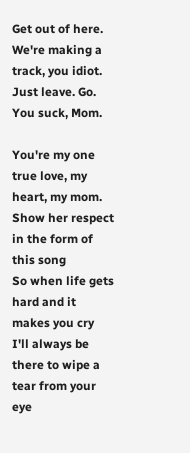Get out of here. We're making a track, you idiot. Just leave. Go.
You suck, Mom.

You're my one true love, my heart, my mom.
Show her respect in the form of this song
So when life gets hard and it makes you cry
I'll always be there to wipe a tear from your eye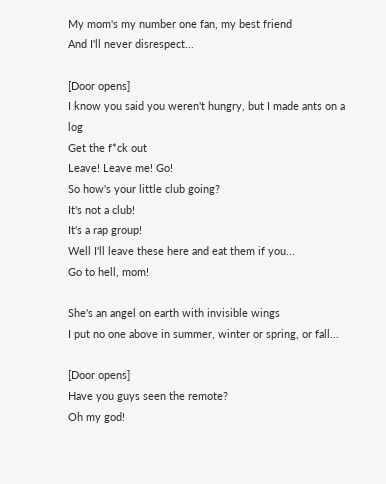My mom's my number one fan, my best friend
And I'll never disrespect...

[Door opens]
I know you said you weren't hungry, but I made ants on a log
Get the f*ck out
Leave! Leave me! Go!
So how's your little club going?
It's not a club!
It's a rap group!
Well I'll leave these here and eat them if you...
Go to hell, mom!

She's an angel on earth with invisible wings
I put no one above in summer, winter or spring, or fall...

[Door opens]
Have you guys seen the remote?
Oh my god!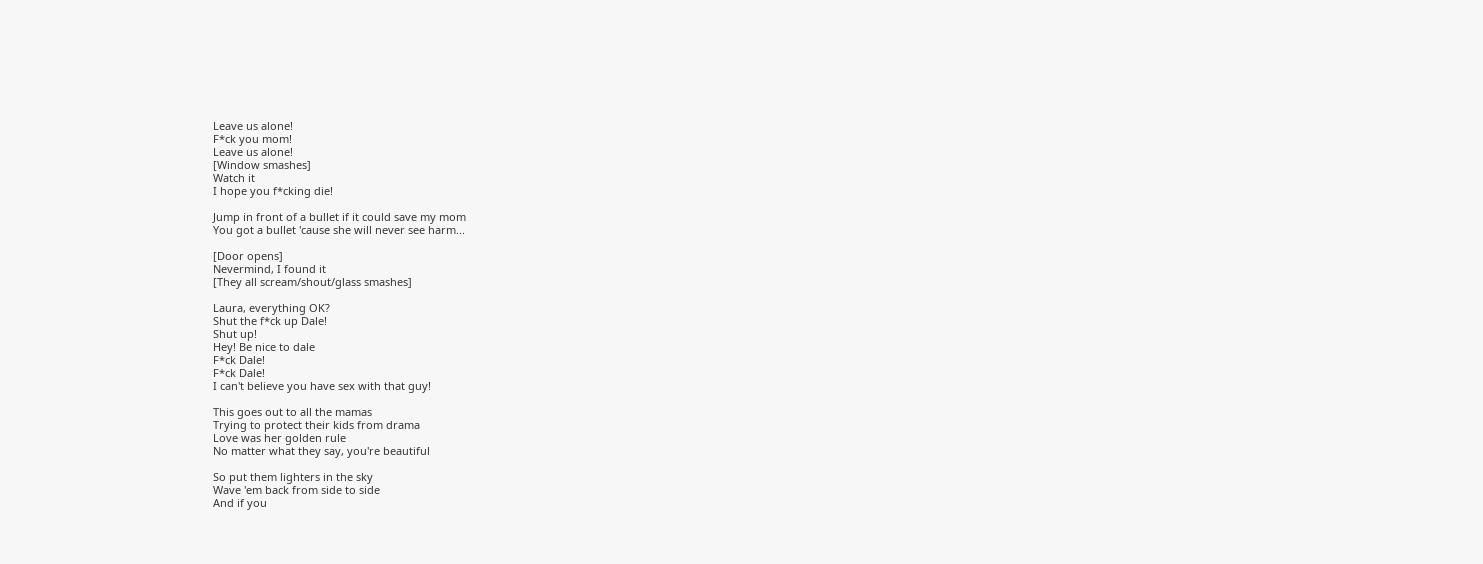Leave us alone!
F*ck you mom!
Leave us alone!
[Window smashes]
Watch it
I hope you f*cking die!

Jump in front of a bullet if it could save my mom
You got a bullet 'cause she will never see harm...

[Door opens]
Nevermind, I found it
[They all scream/shout/glass smashes]

Laura, everything OK?
Shut the f*ck up Dale!
Shut up!
Hey! Be nice to dale
F*ck Dale!
F*ck Dale!
I can't believe you have sex with that guy!

This goes out to all the mamas
Trying to protect their kids from drama
Love was her golden rule
No matter what they say, you're beautiful

So put them lighters in the sky
Wave 'em back from side to side
And if you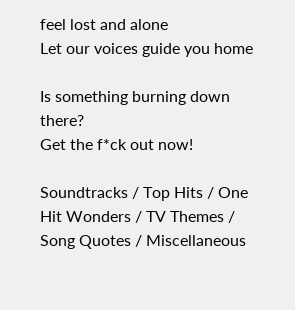feel lost and alone
Let our voices guide you home

Is something burning down there?
Get the f*ck out now!

Soundtracks / Top Hits / One Hit Wonders / TV Themes / Song Quotes / Miscellaneous